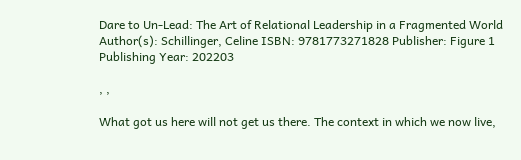Dare to Un-Lead: The Art of Relational Leadership in a Fragmented World Author(s): Schillinger, Celine ISBN: 9781773271828 Publisher: Figure 1 Publishing Year: 202203

, ,

What got us here will not get us there. The context in which we now live,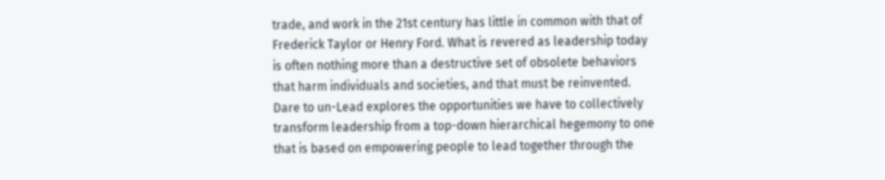trade, and work in the 21st century has little in common with that of Frederick Taylor or Henry Ford. What is revered as leadership today is often nothing more than a destructive set of obsolete behaviors that harm individuals and societies, and that must be reinvented. Dare to un-Lead explores the opportunities we have to collectively transform leadership from a top-down hierarchical hegemony to one that is based on empowering people to lead together through the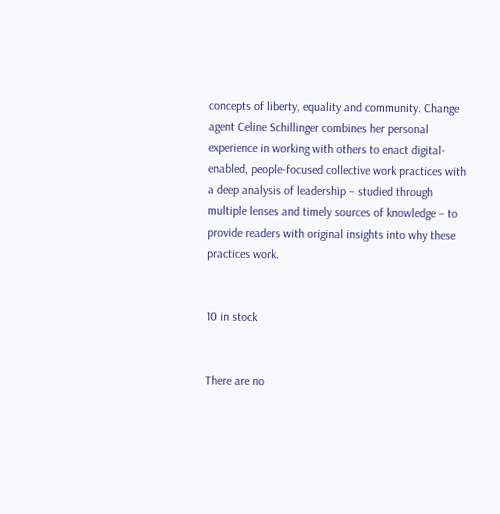concepts of liberty, equality and community. Change agent Celine Schillinger combines her personal experience in working with others to enact digital-enabled, people-focused collective work practices with a deep analysis of leadership – studied through multiple lenses and timely sources of knowledge – to provide readers with original insights into why these practices work.


10 in stock


There are no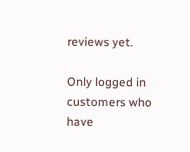reviews yet.

Only logged in customers who have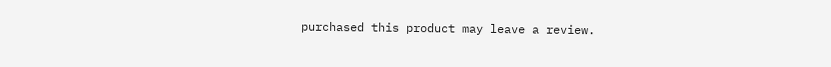purchased this product may leave a review.